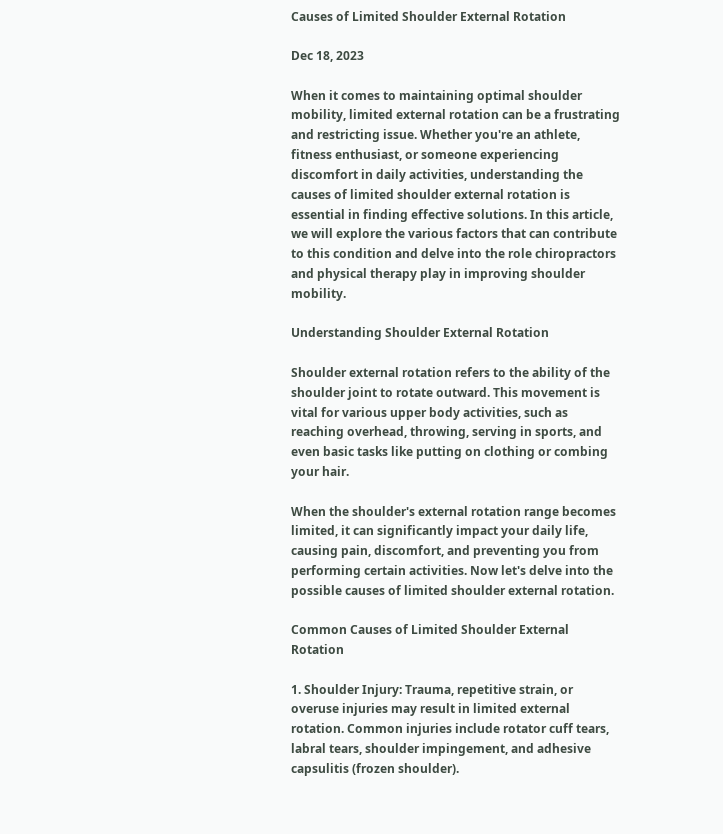Causes of Limited Shoulder External Rotation

Dec 18, 2023

When it comes to maintaining optimal shoulder mobility, limited external rotation can be a frustrating and restricting issue. Whether you're an athlete, fitness enthusiast, or someone experiencing discomfort in daily activities, understanding the causes of limited shoulder external rotation is essential in finding effective solutions. In this article, we will explore the various factors that can contribute to this condition and delve into the role chiropractors and physical therapy play in improving shoulder mobility.

Understanding Shoulder External Rotation

Shoulder external rotation refers to the ability of the shoulder joint to rotate outward. This movement is vital for various upper body activities, such as reaching overhead, throwing, serving in sports, and even basic tasks like putting on clothing or combing your hair.

When the shoulder's external rotation range becomes limited, it can significantly impact your daily life, causing pain, discomfort, and preventing you from performing certain activities. Now let's delve into the possible causes of limited shoulder external rotation.

Common Causes of Limited Shoulder External Rotation

1. Shoulder Injury: Trauma, repetitive strain, or overuse injuries may result in limited external rotation. Common injuries include rotator cuff tears, labral tears, shoulder impingement, and adhesive capsulitis (frozen shoulder).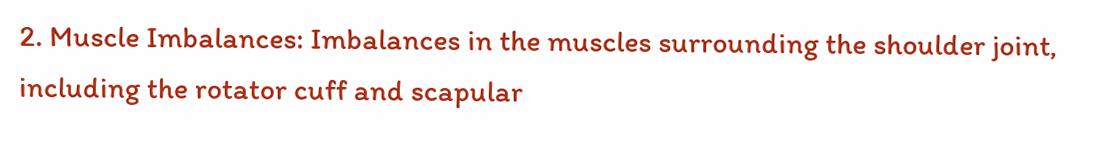2. Muscle Imbalances: Imbalances in the muscles surrounding the shoulder joint, including the rotator cuff and scapular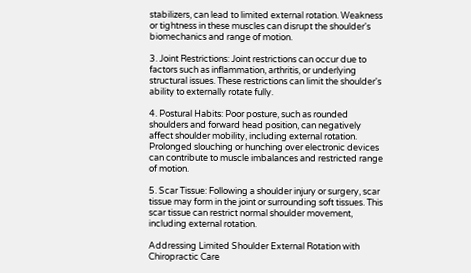stabilizers, can lead to limited external rotation. Weakness or tightness in these muscles can disrupt the shoulder's biomechanics and range of motion.

3. Joint Restrictions: Joint restrictions can occur due to factors such as inflammation, arthritis, or underlying structural issues. These restrictions can limit the shoulder's ability to externally rotate fully.

4. Postural Habits: Poor posture, such as rounded shoulders and forward head position, can negatively affect shoulder mobility, including external rotation. Prolonged slouching or hunching over electronic devices can contribute to muscle imbalances and restricted range of motion.

5. Scar Tissue: Following a shoulder injury or surgery, scar tissue may form in the joint or surrounding soft tissues. This scar tissue can restrict normal shoulder movement, including external rotation.

Addressing Limited Shoulder External Rotation with Chiropractic Care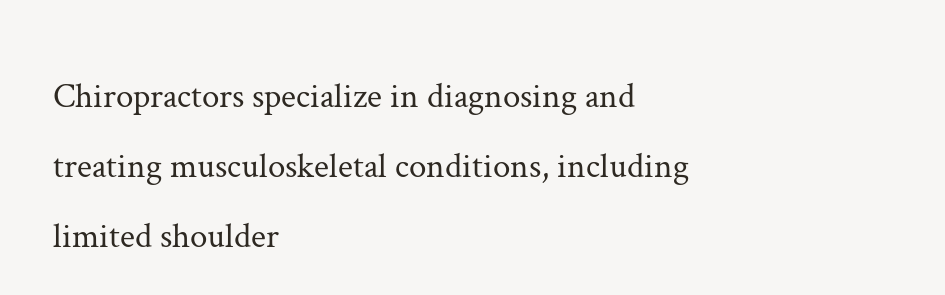Chiropractors specialize in diagnosing and treating musculoskeletal conditions, including limited shoulder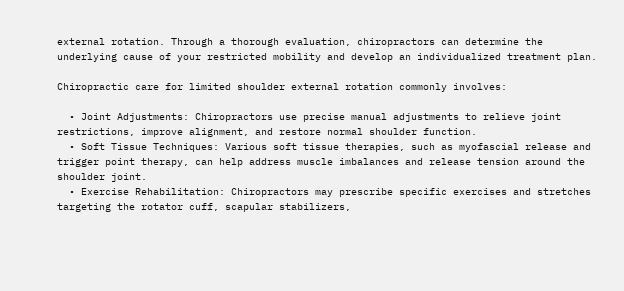external rotation. Through a thorough evaluation, chiropractors can determine the underlying cause of your restricted mobility and develop an individualized treatment plan.

Chiropractic care for limited shoulder external rotation commonly involves:

  • Joint Adjustments: Chiropractors use precise manual adjustments to relieve joint restrictions, improve alignment, and restore normal shoulder function.
  • Soft Tissue Techniques: Various soft tissue therapies, such as myofascial release and trigger point therapy, can help address muscle imbalances and release tension around the shoulder joint.
  • Exercise Rehabilitation: Chiropractors may prescribe specific exercises and stretches targeting the rotator cuff, scapular stabilizers,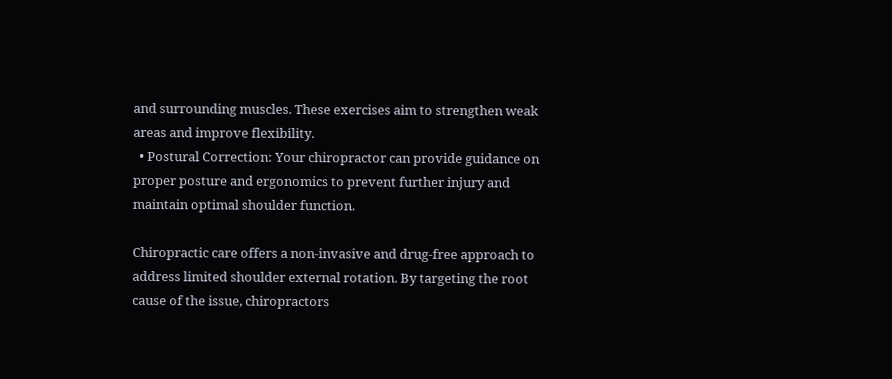and surrounding muscles. These exercises aim to strengthen weak areas and improve flexibility.
  • Postural Correction: Your chiropractor can provide guidance on proper posture and ergonomics to prevent further injury and maintain optimal shoulder function.

Chiropractic care offers a non-invasive and drug-free approach to address limited shoulder external rotation. By targeting the root cause of the issue, chiropractors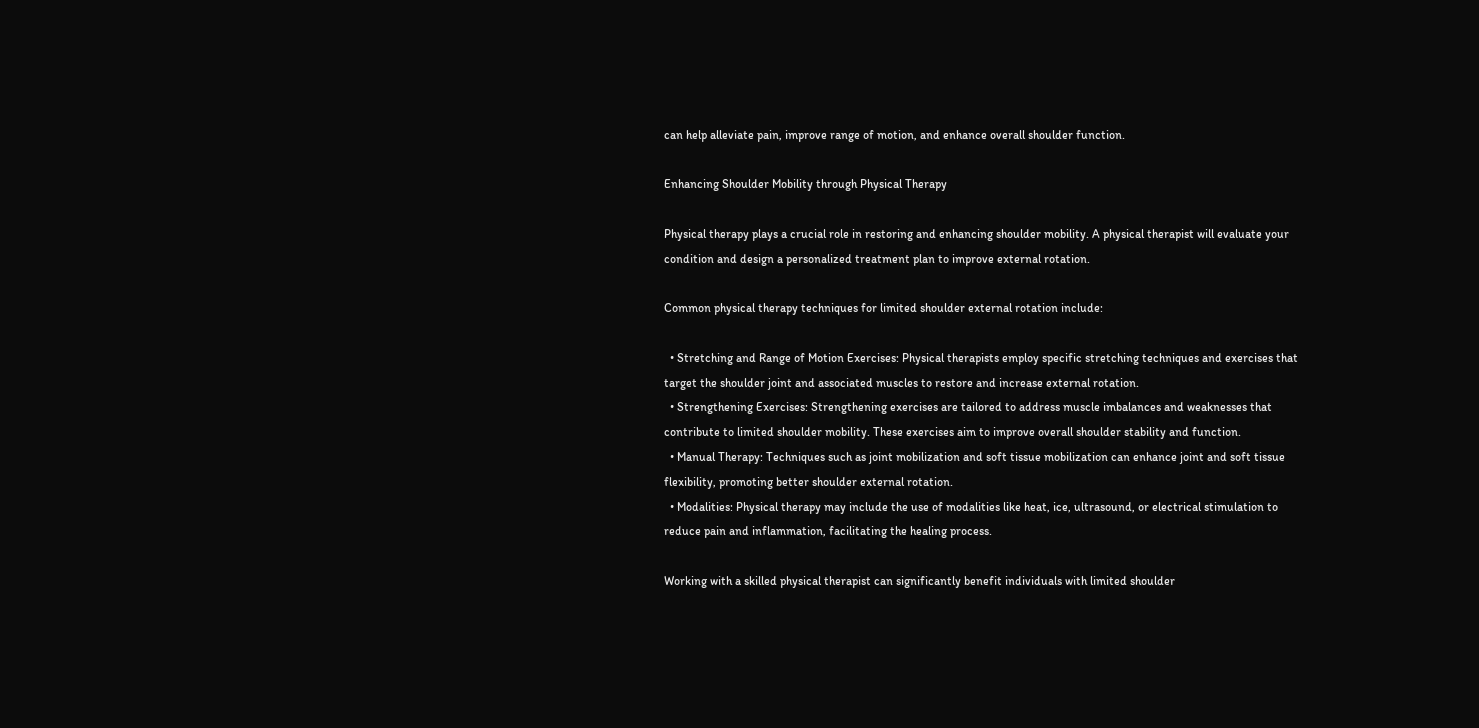can help alleviate pain, improve range of motion, and enhance overall shoulder function.

Enhancing Shoulder Mobility through Physical Therapy

Physical therapy plays a crucial role in restoring and enhancing shoulder mobility. A physical therapist will evaluate your condition and design a personalized treatment plan to improve external rotation.

Common physical therapy techniques for limited shoulder external rotation include:

  • Stretching and Range of Motion Exercises: Physical therapists employ specific stretching techniques and exercises that target the shoulder joint and associated muscles to restore and increase external rotation.
  • Strengthening Exercises: Strengthening exercises are tailored to address muscle imbalances and weaknesses that contribute to limited shoulder mobility. These exercises aim to improve overall shoulder stability and function.
  • Manual Therapy: Techniques such as joint mobilization and soft tissue mobilization can enhance joint and soft tissue flexibility, promoting better shoulder external rotation.
  • Modalities: Physical therapy may include the use of modalities like heat, ice, ultrasound, or electrical stimulation to reduce pain and inflammation, facilitating the healing process.

Working with a skilled physical therapist can significantly benefit individuals with limited shoulder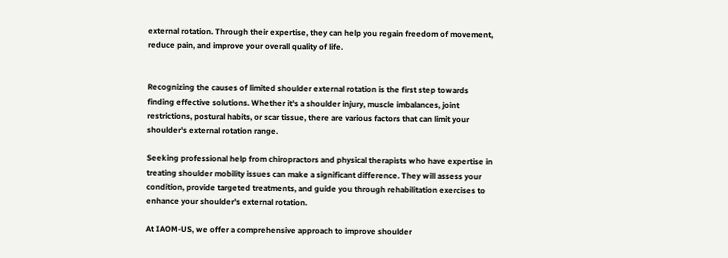external rotation. Through their expertise, they can help you regain freedom of movement, reduce pain, and improve your overall quality of life.


Recognizing the causes of limited shoulder external rotation is the first step towards finding effective solutions. Whether it's a shoulder injury, muscle imbalances, joint restrictions, postural habits, or scar tissue, there are various factors that can limit your shoulder's external rotation range.

Seeking professional help from chiropractors and physical therapists who have expertise in treating shoulder mobility issues can make a significant difference. They will assess your condition, provide targeted treatments, and guide you through rehabilitation exercises to enhance your shoulder's external rotation.

At IAOM-US, we offer a comprehensive approach to improve shoulder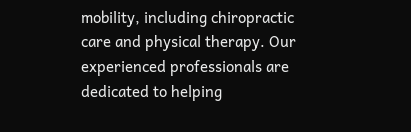mobility, including chiropractic care and physical therapy. Our experienced professionals are dedicated to helping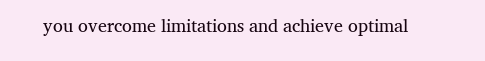you overcome limitations and achieve optimal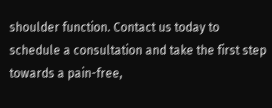shoulder function. Contact us today to schedule a consultation and take the first step towards a pain-free,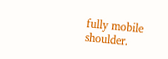fully mobile shoulder.